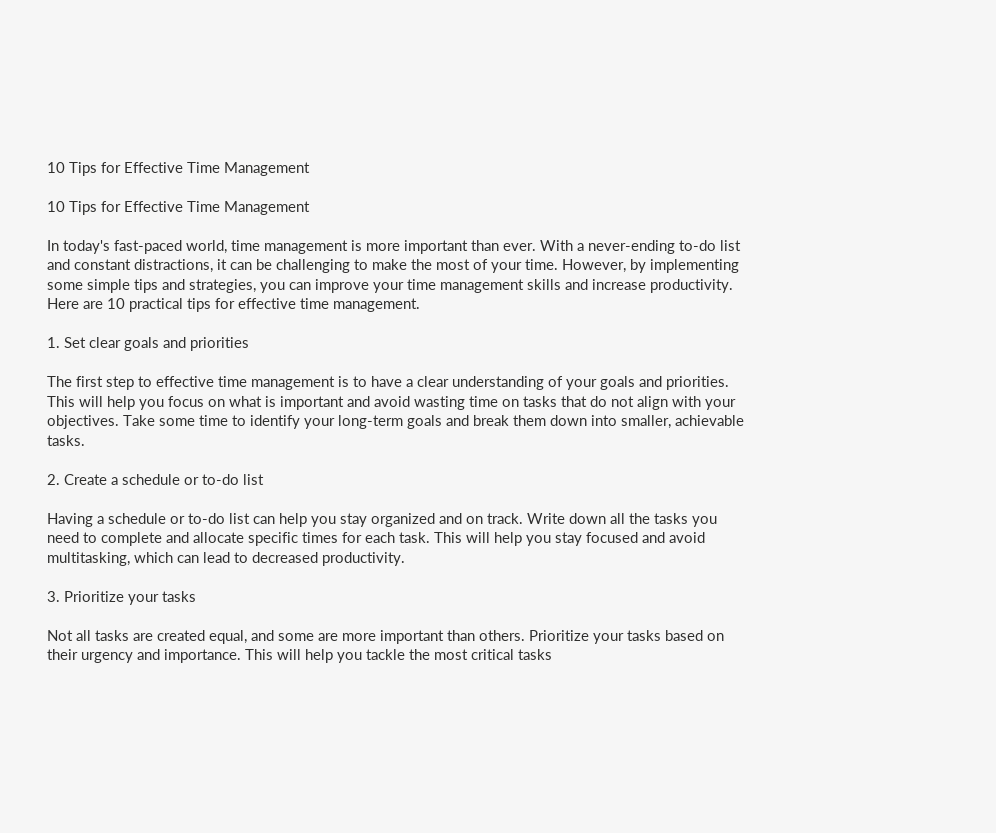10 Tips for Effective Time Management

10 Tips for Effective Time Management

In today's fast-paced world, time management is more important than ever. With a never-ending to-do list and constant distractions, it can be challenging to make the most of your time. However, by implementing some simple tips and strategies, you can improve your time management skills and increase productivity. Here are 10 practical tips for effective time management.

1. Set clear goals and priorities

The first step to effective time management is to have a clear understanding of your goals and priorities. This will help you focus on what is important and avoid wasting time on tasks that do not align with your objectives. Take some time to identify your long-term goals and break them down into smaller, achievable tasks.

2. Create a schedule or to-do list

Having a schedule or to-do list can help you stay organized and on track. Write down all the tasks you need to complete and allocate specific times for each task. This will help you stay focused and avoid multitasking, which can lead to decreased productivity.

3. Prioritize your tasks

Not all tasks are created equal, and some are more important than others. Prioritize your tasks based on their urgency and importance. This will help you tackle the most critical tasks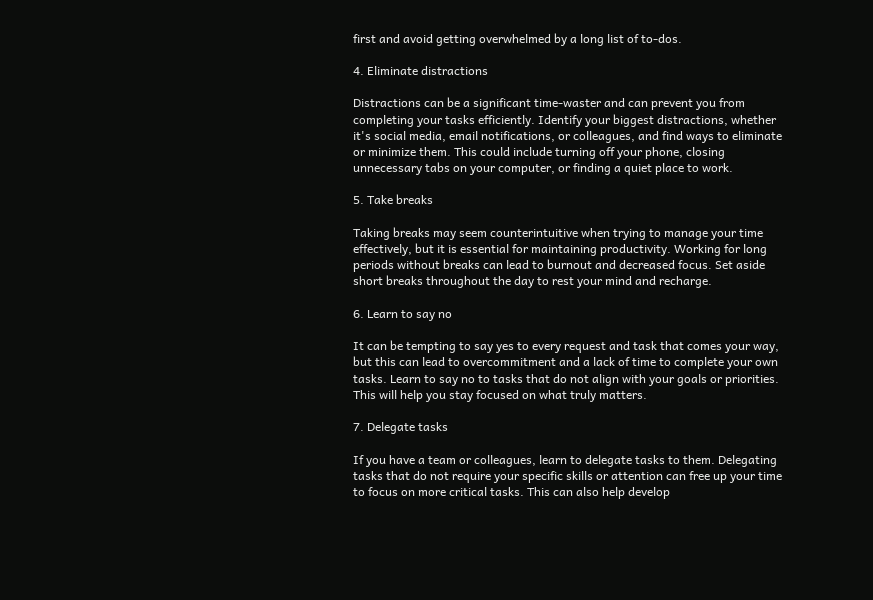first and avoid getting overwhelmed by a long list of to-dos.

4. Eliminate distractions

Distractions can be a significant time-waster and can prevent you from completing your tasks efficiently. Identify your biggest distractions, whether it's social media, email notifications, or colleagues, and find ways to eliminate or minimize them. This could include turning off your phone, closing unnecessary tabs on your computer, or finding a quiet place to work.

5. Take breaks

Taking breaks may seem counterintuitive when trying to manage your time effectively, but it is essential for maintaining productivity. Working for long periods without breaks can lead to burnout and decreased focus. Set aside short breaks throughout the day to rest your mind and recharge.

6. Learn to say no

It can be tempting to say yes to every request and task that comes your way, but this can lead to overcommitment and a lack of time to complete your own tasks. Learn to say no to tasks that do not align with your goals or priorities. This will help you stay focused on what truly matters.

7. Delegate tasks

If you have a team or colleagues, learn to delegate tasks to them. Delegating tasks that do not require your specific skills or attention can free up your time to focus on more critical tasks. This can also help develop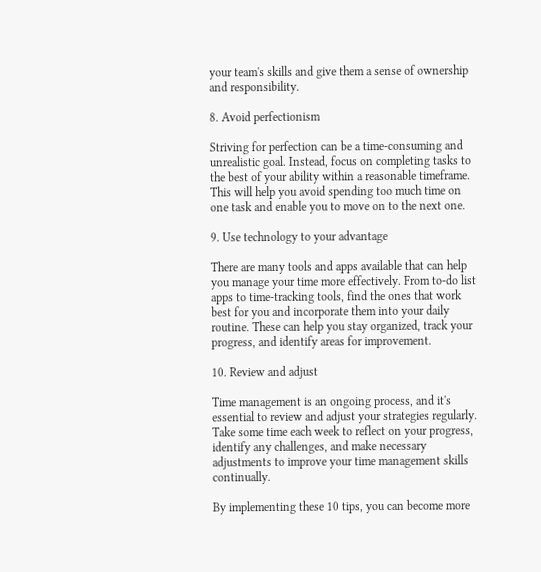your team's skills and give them a sense of ownership and responsibility.

8. Avoid perfectionism

Striving for perfection can be a time-consuming and unrealistic goal. Instead, focus on completing tasks to the best of your ability within a reasonable timeframe. This will help you avoid spending too much time on one task and enable you to move on to the next one.

9. Use technology to your advantage

There are many tools and apps available that can help you manage your time more effectively. From to-do list apps to time-tracking tools, find the ones that work best for you and incorporate them into your daily routine. These can help you stay organized, track your progress, and identify areas for improvement.

10. Review and adjust

Time management is an ongoing process, and it's essential to review and adjust your strategies regularly. Take some time each week to reflect on your progress, identify any challenges, and make necessary adjustments to improve your time management skills continually.

By implementing these 10 tips, you can become more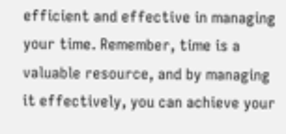efficient and effective in managing your time. Remember, time is a valuable resource, and by managing it effectively, you can achieve your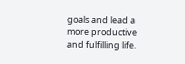goals and lead a more productive and fulfilling life.